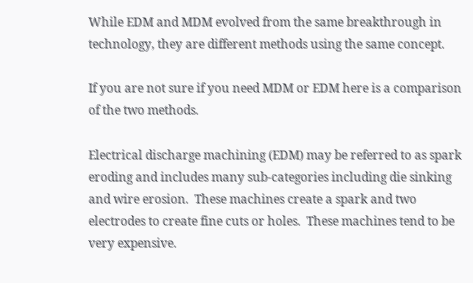While EDM and MDM evolved from the same breakthrough in technology, they are different methods using the same concept.

If you are not sure if you need MDM or EDM here is a comparison of the two methods.

Electrical discharge machining (EDM) may be referred to as spark eroding and includes many sub-categories including die sinking and wire erosion.  These machines create a spark and two electrodes to create fine cuts or holes.  These machines tend to be very expensive.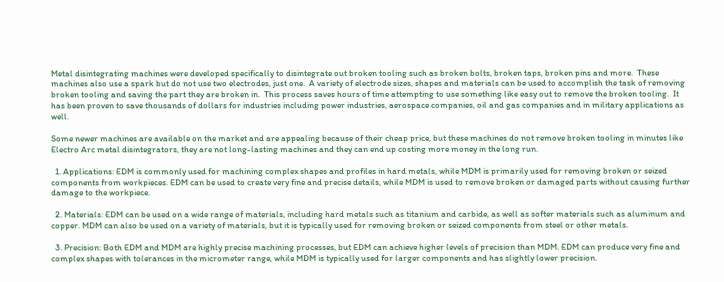Metal disintegrating machines were developed specifically to disintegrate out broken tooling such as broken bolts, broken taps, broken pins and more.  These machines also use a spark but do not use two electrodes, just one.  A variety of electrode sizes, shapes and materials can be used to accomplish the task of removing broken tooling and saving the part they are broken in.  This process saves hours of time attempting to use something like easy out to remove the broken tooling.  It has been proven to save thousands of dollars for industries including power industries, aerospace companies, oil and gas companies and in military applications as well.

Some newer machines are available on the market and are appealing because of their cheap price, but these machines do not remove broken tooling in minutes like Electro Arc metal disintegrators, they are not long-lasting machines and they can end up costing more money in the long run.

  1. Applications: EDM is commonly used for machining complex shapes and profiles in hard metals, while MDM is primarily used for removing broken or seized components from workpieces. EDM can be used to create very fine and precise details, while MDM is used to remove broken or damaged parts without causing further damage to the workpiece.

  2. Materials: EDM can be used on a wide range of materials, including hard metals such as titanium and carbide, as well as softer materials such as aluminum and copper. MDM can also be used on a variety of materials, but it is typically used for removing broken or seized components from steel or other metals.

  3. Precision: Both EDM and MDM are highly precise machining processes, but EDM can achieve higher levels of precision than MDM. EDM can produce very fine and complex shapes with tolerances in the micrometer range, while MDM is typically used for larger components and has slightly lower precision.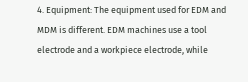4. Equipment: The equipment used for EDM and MDM is different. EDM machines use a tool electrode and a workpiece electrode, while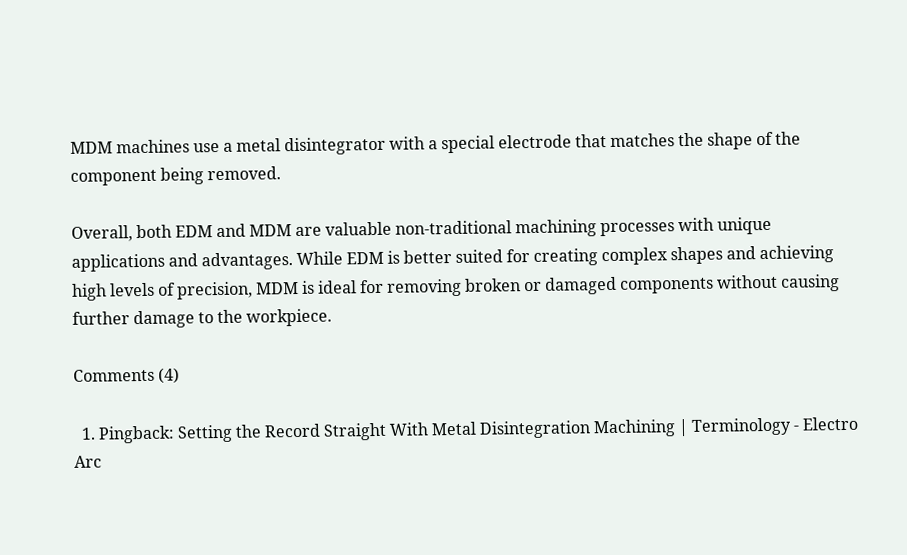MDM machines use a metal disintegrator with a special electrode that matches the shape of the component being removed.

Overall, both EDM and MDM are valuable non-traditional machining processes with unique applications and advantages. While EDM is better suited for creating complex shapes and achieving high levels of precision, MDM is ideal for removing broken or damaged components without causing further damage to the workpiece.

Comments (4)

  1. Pingback: Setting the Record Straight With Metal Disintegration Machining | Terminology - Electro Arc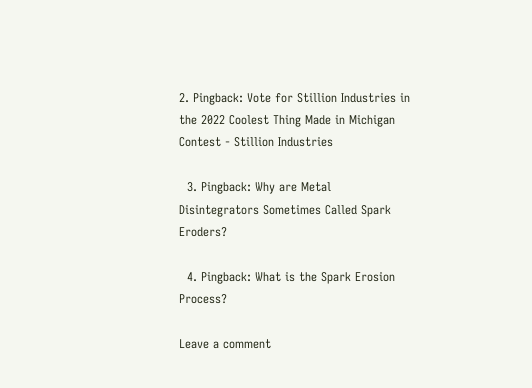2. Pingback: Vote for Stillion Industries in the 2022 Coolest Thing Made in Michigan Contest - Stillion Industries

  3. Pingback: Why are Metal Disintegrators Sometimes Called Spark Eroders?

  4. Pingback: What is the Spark Erosion Process?

Leave a comment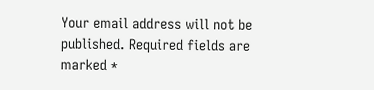Your email address will not be published. Required fields are marked *